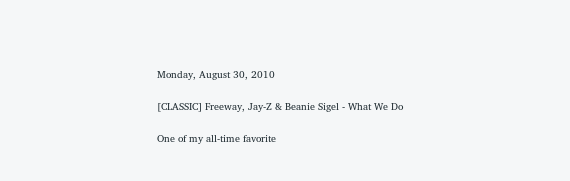Monday, August 30, 2010

[CLASSIC] Freeway, Jay-Z & Beanie Sigel - What We Do

One of my all-time favorite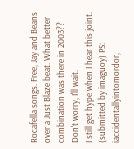Rocafella songs. Free, Jay and Beans over a Just Blaze beat. What better combination was there in 2003?? Don't worry, I'll wait.
I still get hype when I hear this joint.
(submitted by imaguoy) PS: iaccidentallyintomordor,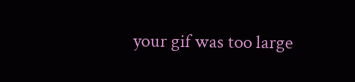your gif was too large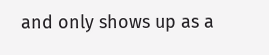and only shows up as a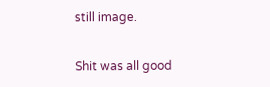still image.

Shit was all good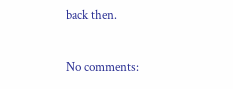back then.

No comments: